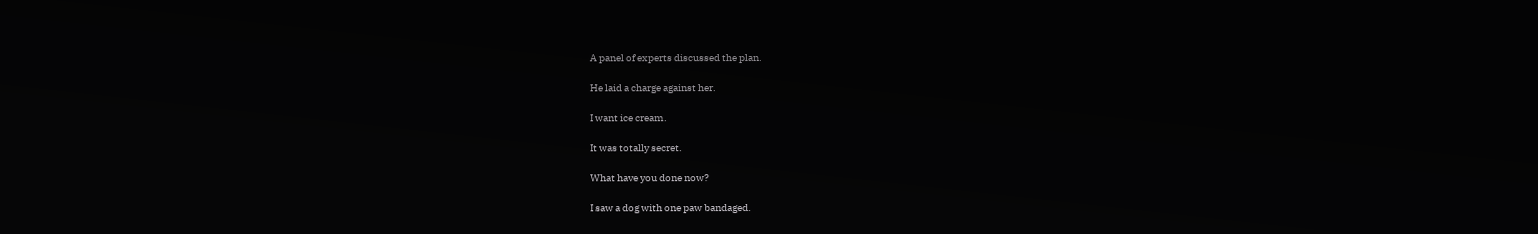A panel of experts discussed the plan.

He laid a charge against her.

I want ice cream.

It was totally secret.

What have you done now?

I saw a dog with one paw bandaged.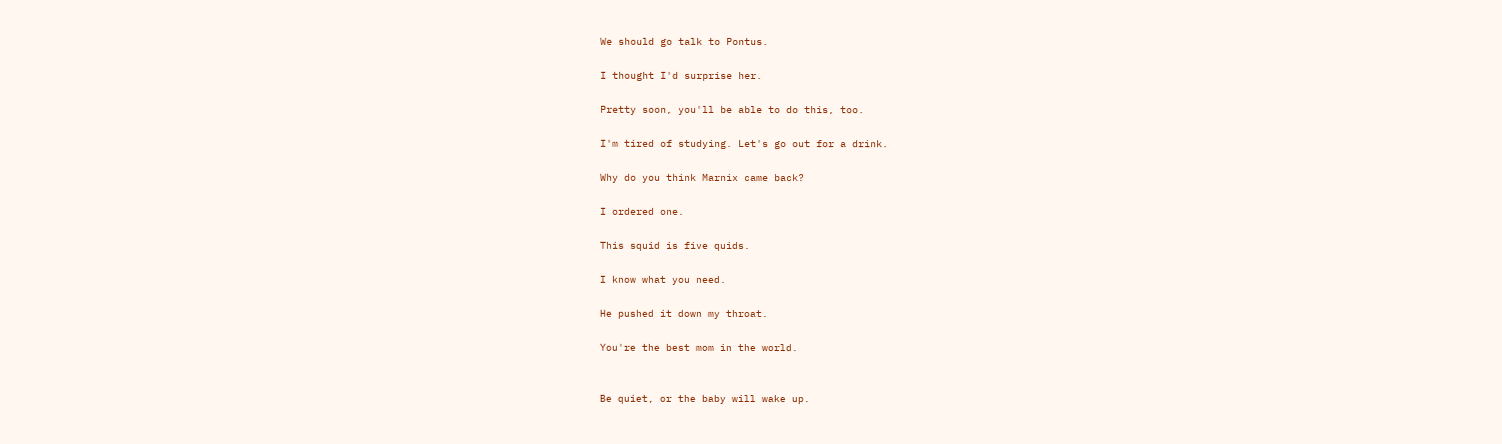We should go talk to Pontus.

I thought I'd surprise her.

Pretty soon, you'll be able to do this, too.

I'm tired of studying. Let's go out for a drink.

Why do you think Marnix came back?

I ordered one.

This squid is five quids.

I know what you need.

He pushed it down my throat.

You're the best mom in the world.


Be quiet, or the baby will wake up.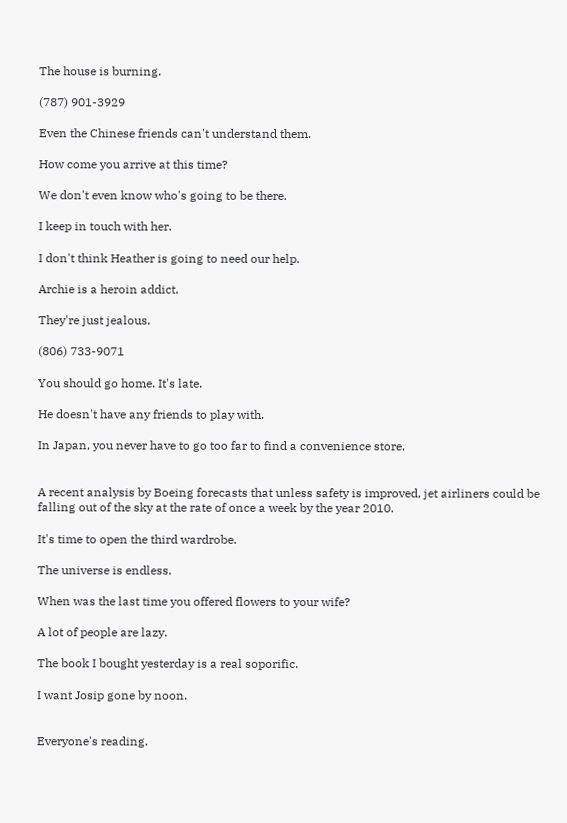The house is burning.

(787) 901-3929

Even the Chinese friends can't understand them.

How come you arrive at this time?

We don't even know who's going to be there.

I keep in touch with her.

I don't think Heather is going to need our help.

Archie is a heroin addict.

They're just jealous.

(806) 733-9071

You should go home. It's late.

He doesn't have any friends to play with.

In Japan, you never have to go too far to find a convenience store.


A recent analysis by Boeing forecasts that unless safety is improved, jet airliners could be falling out of the sky at the rate of once a week by the year 2010.

It's time to open the third wardrobe.

The universe is endless.

When was the last time you offered flowers to your wife?

A lot of people are lazy.

The book I bought yesterday is a real soporific.

I want Josip gone by noon.


Everyone's reading.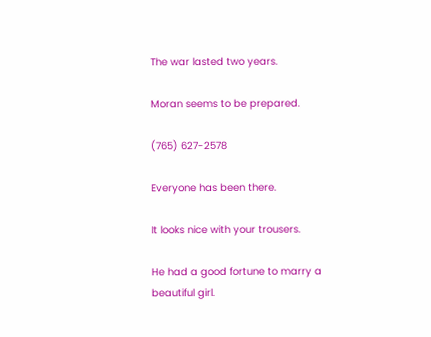The war lasted two years.

Moran seems to be prepared.

(765) 627-2578

Everyone has been there.

It looks nice with your trousers.

He had a good fortune to marry a beautiful girl.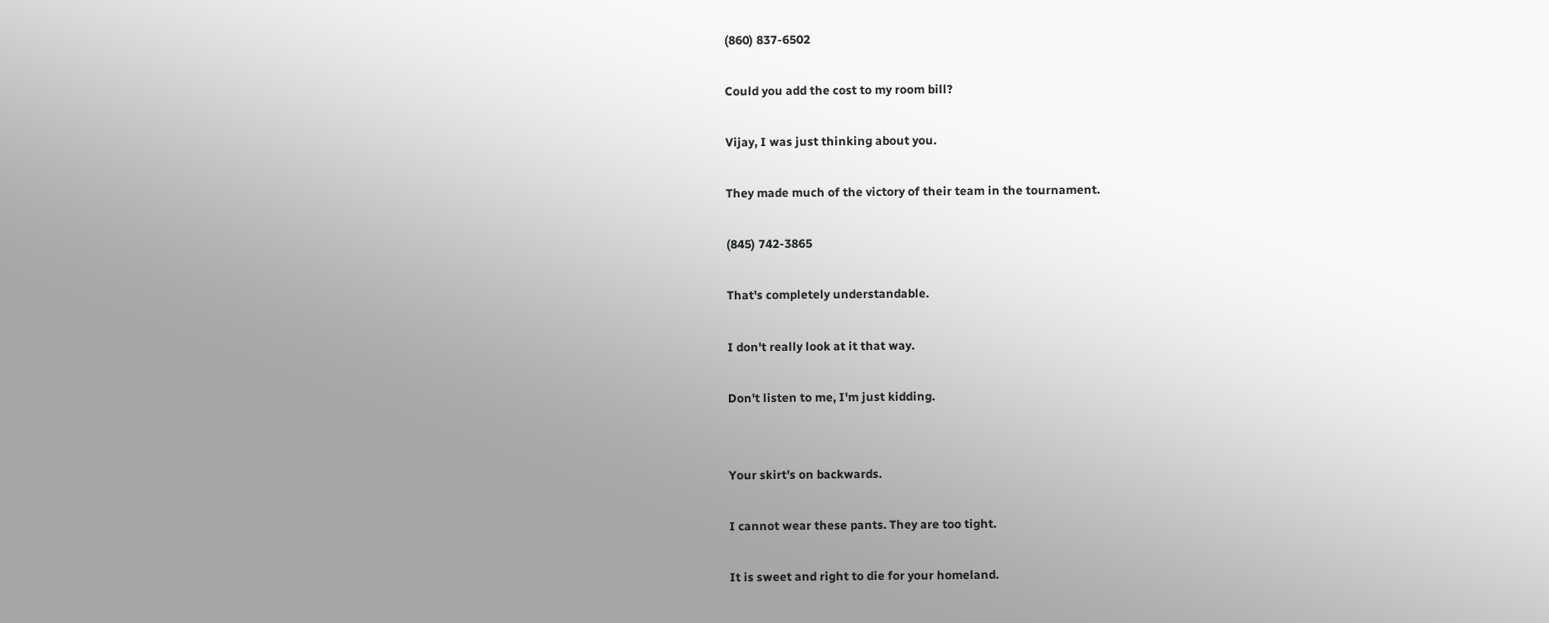(860) 837-6502

Could you add the cost to my room bill?

Vijay, I was just thinking about you.

They made much of the victory of their team in the tournament.

(845) 742-3865

That's completely understandable.

I don't really look at it that way.

Don't listen to me, I'm just kidding.


Your skirt's on backwards.

I cannot wear these pants. They are too tight.

It is sweet and right to die for your homeland.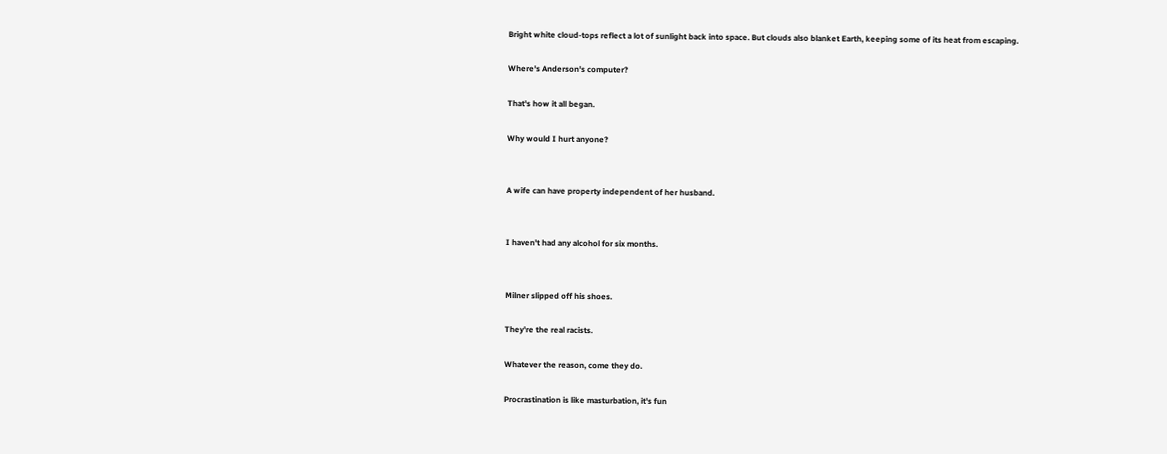Bright white cloud-tops reflect a lot of sunlight back into space. But clouds also blanket Earth, keeping some of its heat from escaping.

Where's Anderson's computer?

That's how it all began.

Why would I hurt anyone?


A wife can have property independent of her husband.


I haven't had any alcohol for six months.


Milner slipped off his shoes.

They're the real racists.

Whatever the reason, come they do.

Procrastination is like masturbation, it's fun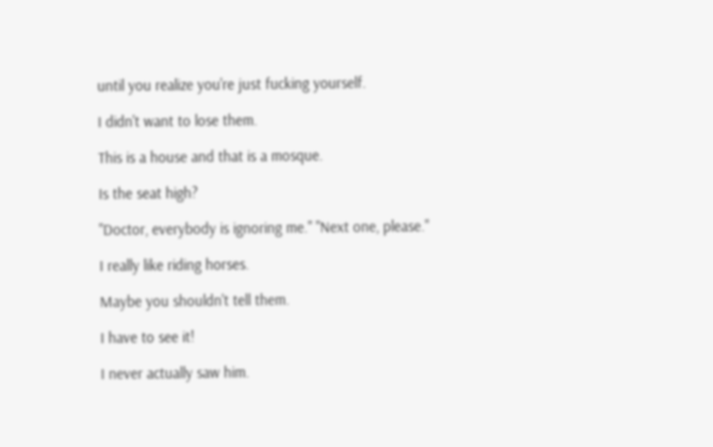until you realize you're just fucking yourself.

I didn't want to lose them.

This is a house and that is a mosque.

Is the seat high?

"Doctor, everybody is ignoring me." "Next one, please."

I really like riding horses.

Maybe you shouldn't tell them.

I have to see it!

I never actually saw him.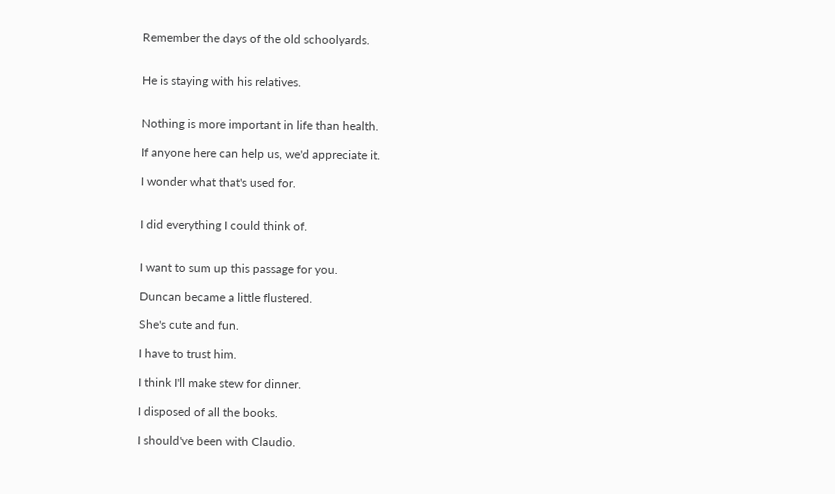Remember the days of the old schoolyards.


He is staying with his relatives.


Nothing is more important in life than health.

If anyone here can help us, we'd appreciate it.

I wonder what that's used for.


I did everything I could think of.


I want to sum up this passage for you.

Duncan became a little flustered.

She's cute and fun.

I have to trust him.

I think I'll make stew for dinner.

I disposed of all the books.

I should've been with Claudio.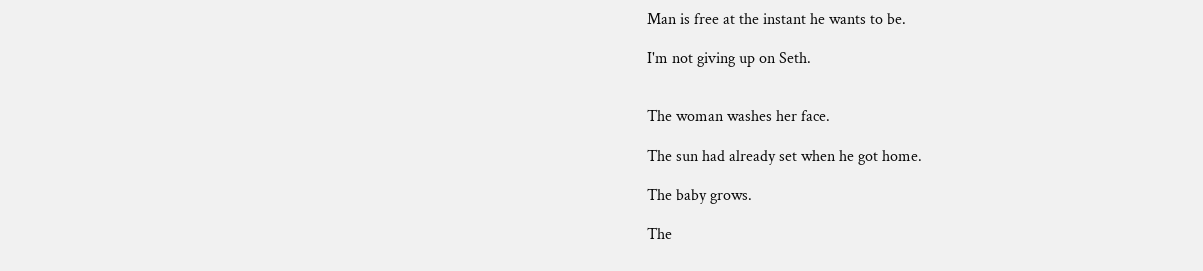Man is free at the instant he wants to be.

I'm not giving up on Seth.


The woman washes her face.

The sun had already set when he got home.

The baby grows.

The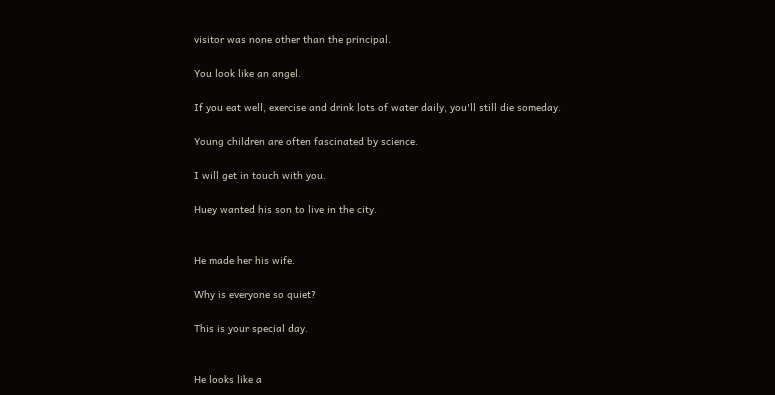visitor was none other than the principal.

You look like an angel.

If you eat well, exercise and drink lots of water daily, you'll still die someday.

Young children are often fascinated by science.

I will get in touch with you.

Huey wanted his son to live in the city.


He made her his wife.

Why is everyone so quiet?

This is your special day.


He looks like a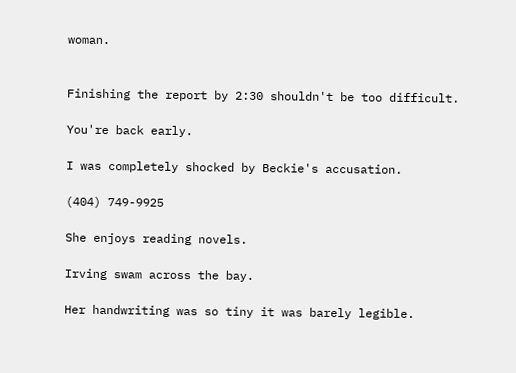woman.


Finishing the report by 2:30 shouldn't be too difficult.

You're back early.

I was completely shocked by Beckie's accusation.

(404) 749-9925

She enjoys reading novels.

Irving swam across the bay.

Her handwriting was so tiny it was barely legible.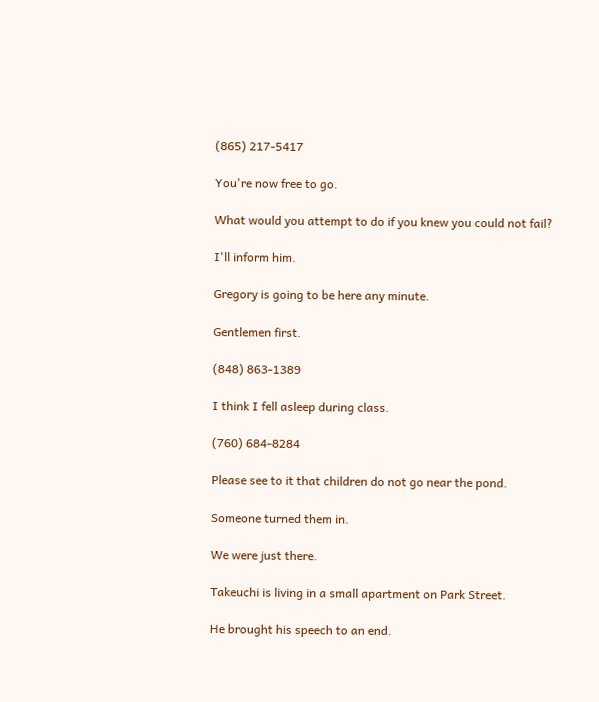(865) 217-5417

You're now free to go.

What would you attempt to do if you knew you could not fail?

I'll inform him.

Gregory is going to be here any minute.

Gentlemen first.

(848) 863-1389

I think I fell asleep during class.

(760) 684-8284

Please see to it that children do not go near the pond.

Someone turned them in.

We were just there.

Takeuchi is living in a small apartment on Park Street.

He brought his speech to an end.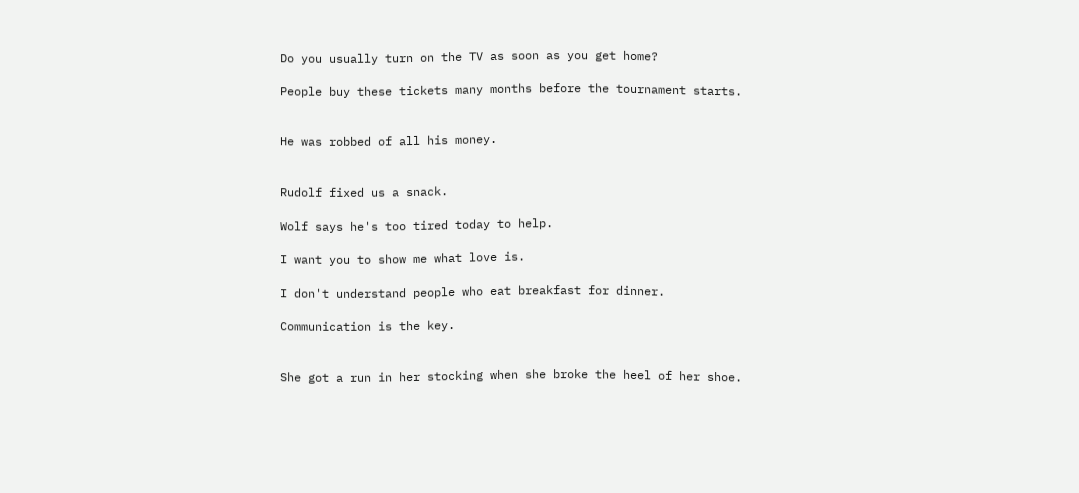Do you usually turn on the TV as soon as you get home?

People buy these tickets many months before the tournament starts.


He was robbed of all his money.


Rudolf fixed us a snack.

Wolf says he's too tired today to help.

I want you to show me what love is.

I don't understand people who eat breakfast for dinner.

Communication is the key.


She got a run in her stocking when she broke the heel of her shoe.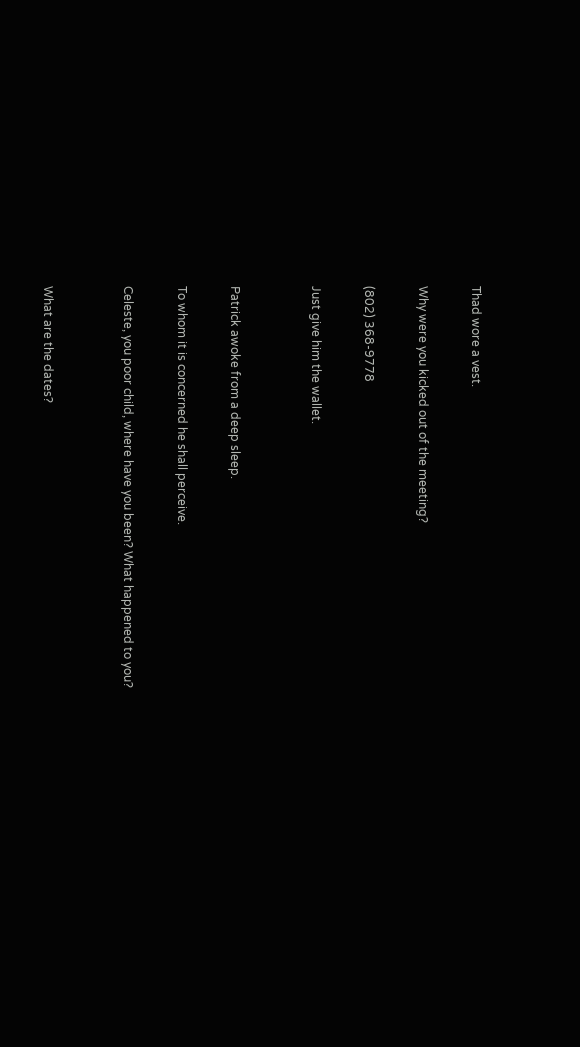Thad wore a vest.

Why were you kicked out of the meeting?

(802) 368-9778

Just give him the wallet.


Patrick awoke from a deep sleep.

To whom it is concerned he shall perceive.

Celeste, you poor child, where have you been? What happened to you?


What are the dates?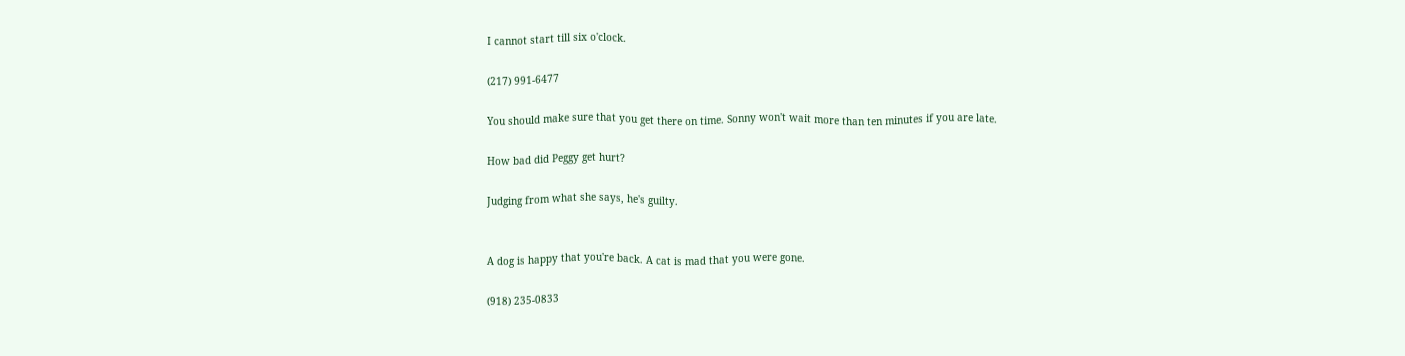I cannot start till six o'clock.

(217) 991-6477

You should make sure that you get there on time. Sonny won't wait more than ten minutes if you are late.

How bad did Peggy get hurt?

Judging from what she says, he's guilty.


A dog is happy that you're back. A cat is mad that you were gone.

(918) 235-0833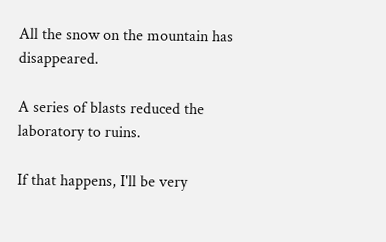All the snow on the mountain has disappeared.

A series of blasts reduced the laboratory to ruins.

If that happens, I'll be very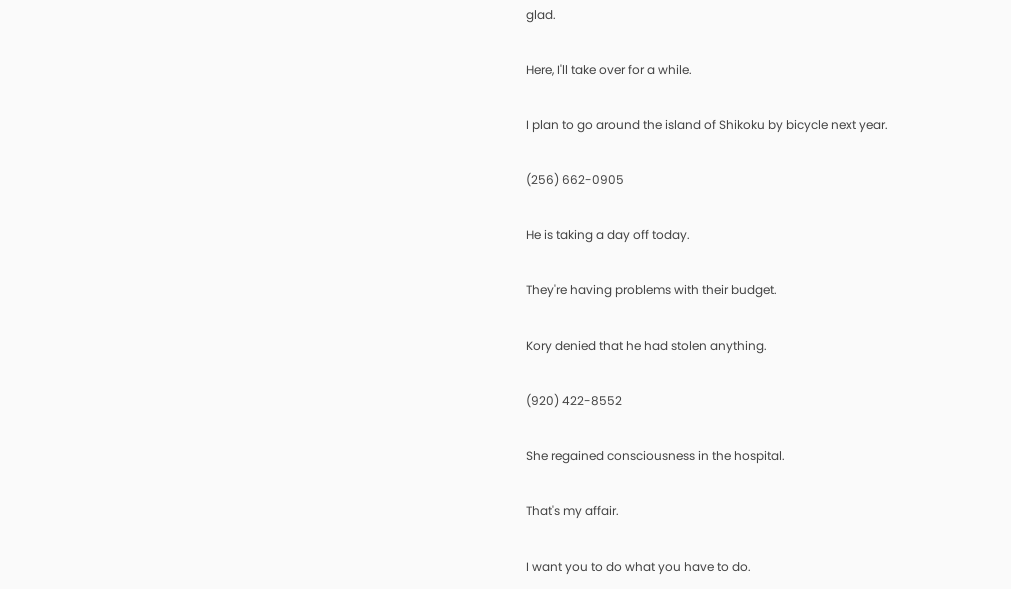glad.

Here, I'll take over for a while.

I plan to go around the island of Shikoku by bicycle next year.

(256) 662-0905

He is taking a day off today.

They're having problems with their budget.

Kory denied that he had stolen anything.

(920) 422-8552

She regained consciousness in the hospital.

That's my affair.

I want you to do what you have to do.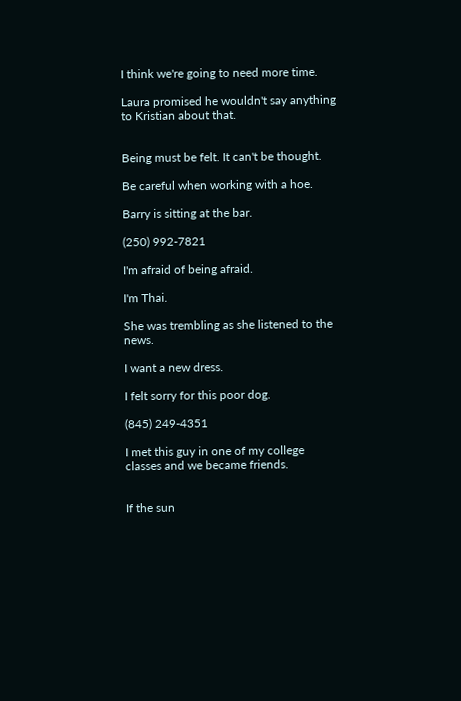I think we're going to need more time.

Laura promised he wouldn't say anything to Kristian about that.


Being must be felt. It can't be thought.

Be careful when working with a hoe.

Barry is sitting at the bar.

(250) 992-7821

I'm afraid of being afraid.

I'm Thai.

She was trembling as she listened to the news.

I want a new dress.

I felt sorry for this poor dog.

(845) 249-4351

I met this guy in one of my college classes and we became friends.


If the sun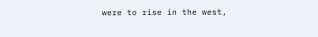were to rise in the west,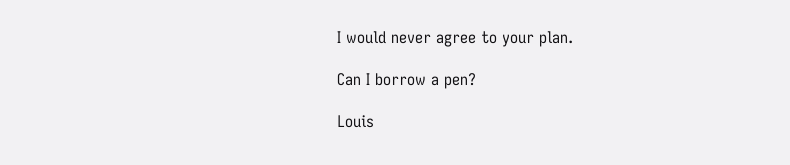I would never agree to your plan.

Can I borrow a pen?

Louis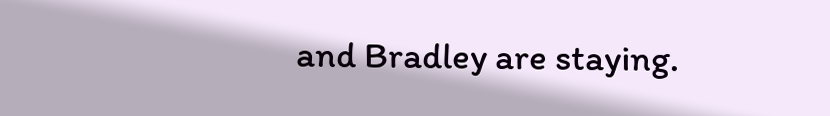and Bradley are staying.